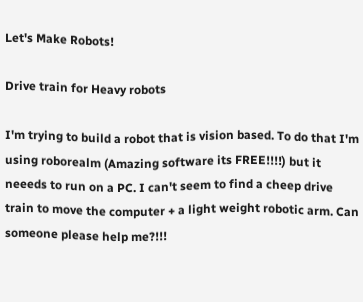Let's Make Robots!

Drive train for Heavy robots

I'm trying to build a robot that is vision based. To do that I'm using roborealm (Amazing software its FREE!!!!) but it neeeds to run on a PC. I can't seem to find a cheep drive train to move the computer + a light weight robotic arm. Can someone please help me?!!!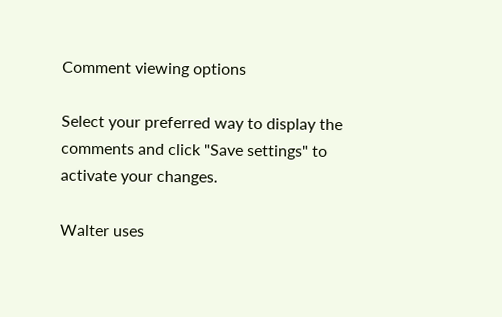Comment viewing options

Select your preferred way to display the comments and click "Save settings" to activate your changes.

Walter uses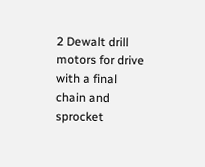2 Dewalt drill motors for drive with a final chain and sprocket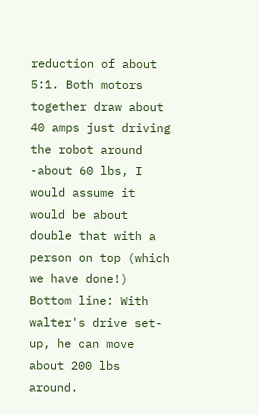reduction of about 5:1. Both motors together draw about 40 amps just driving the robot around -about 60 lbs, I would assume it would be about double that with a person on top (which we have done!) Bottom line: With walter's drive set-up, he can move about 200 lbs around.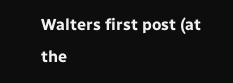Walters first post (at the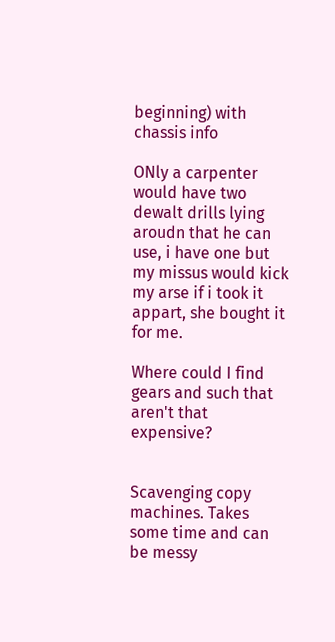beginning) with chassis info

ONly a carpenter would have two dewalt drills lying aroudn that he can use, i have one but my missus would kick my arse if i took it appart, she bought it for me.

Where could I find gears and such that aren't that expensive?


Scavenging copy machines. Takes some time and can be messy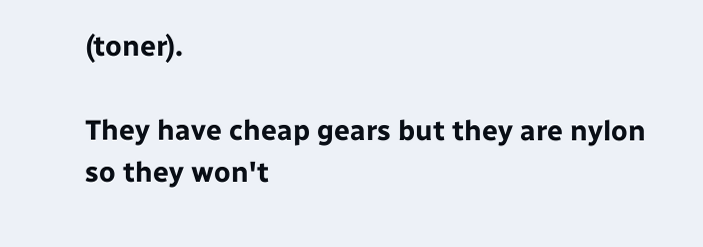(toner).

They have cheap gears but they are nylon so they won't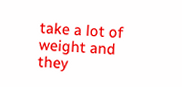take a lot of weight and they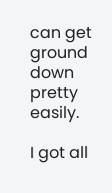can get ground down pretty easily.

I got all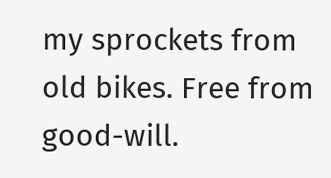my sprockets from old bikes. Free from good-will.